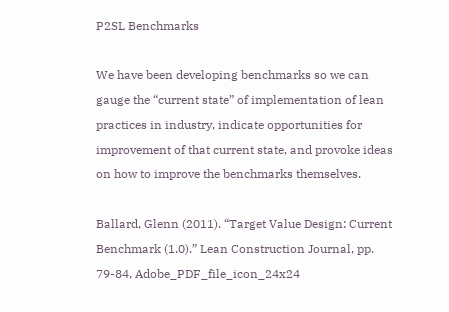P2SL Benchmarks

We have been developing benchmarks so we can gauge the “current state” of implementation of lean practices in industry, indicate opportunities for improvement of that current state, and provoke ideas on how to improve the benchmarks themselves.

Ballard, Glenn (2011). “Target Value Design: Current Benchmark (1.0).” Lean Construction Journal, pp. 79-84, Adobe_PDF_file_icon_24x24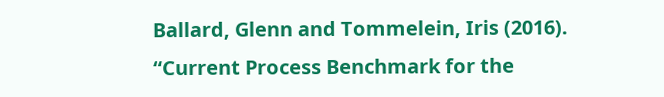Ballard, Glenn and Tommelein, Iris (2016). “Current Process Benchmark for the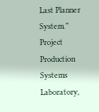Last Planner System.” Project Production Systems Laboratory,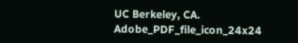UC Berkeley, CA. Adobe_PDF_file_icon_24x24